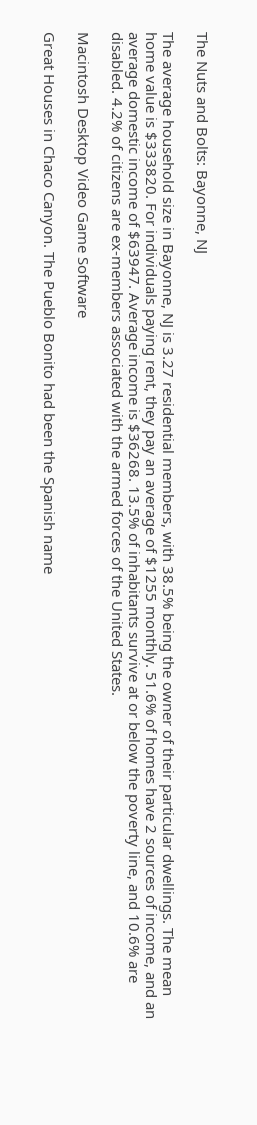The Nuts and Bolts: Bayonne, NJ

The average household size in Bayonne, NJ is 3.27 residential members, with 38.5% being the owner of their particular dwellings. The mean home value is $333820. For individuals paying rent, they pay an average of $1255 monthly. 51.6% of homes have 2 sources of income, and an average domestic income of $63947. Average income is $36268. 13.5% of inhabitants survive at or below the poverty line, and 10.6% are disabled. 4.2% of citizens are ex-members associated with the armed forces of the United States.

Macintosh Desktop Video Game Software

Great Houses in Chaco Canyon. The Pueblo Bonito had been the Spanish name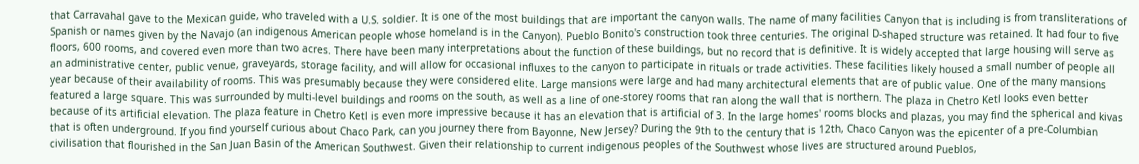that Carravahal gave to the Mexican guide, who traveled with a U.S. soldier. It is one of the most buildings that are important the canyon walls. The name of many facilities Canyon that is including is from transliterations of Spanish or names given by the Navajo (an indigenous American people whose homeland is in the Canyon). Pueblo Bonito's construction took three centuries. The original D-shaped structure was retained. It had four to five floors, 600 rooms, and covered even more than two acres. There have been many interpretations about the function of these buildings, but no record that is definitive. It is widely accepted that large housing will serve as an administrative center, public venue, graveyards, storage facility, and will allow for occasional influxes to the canyon to participate in rituals or trade activities. These facilities likely housed a small number of people all year because of their availability of rooms. This was presumably because they were considered elite. Large mansions were large and had many architectural elements that are of public value. One of the many mansions featured a large square. This was surrounded by multi-level buildings and rooms on the south, as well as a line of one-storey rooms that ran along the wall that is northern. The plaza in Chetro Ketl looks even better because of its artificial elevation. The plaza feature in Chetro Ketl is even more impressive because it has an elevation that is artificial of 3. In the large homes' rooms blocks and plazas, you may find the spherical and kivas that is often underground. If you find yourself curious about Chaco Park, can you journey there from Bayonne, New Jersey? During the 9th to the century that is 12th, Chaco Canyon was the epicenter of a pre-Columbian civilisation that flourished in the San Juan Basin of the American Southwest. Given their relationship to current indigenous peoples of the Southwest whose lives are structured around Pueblos,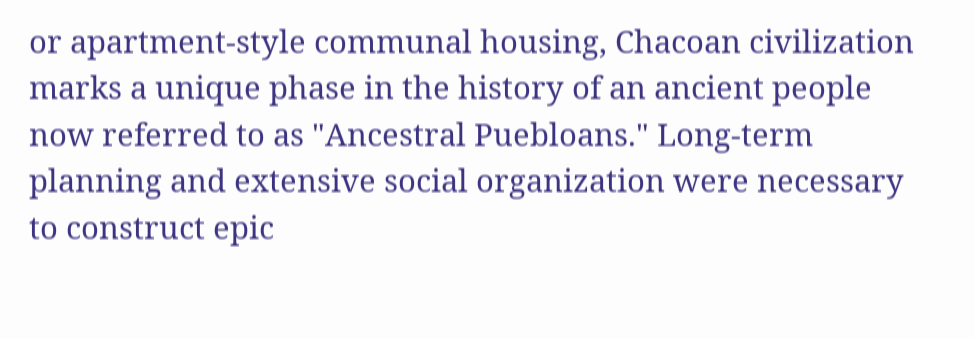or apartment-style communal housing, Chacoan civilization marks a unique phase in the history of an ancient people now referred to as "Ancestral Puebloans." Long-term planning and extensive social organization were necessary to construct epic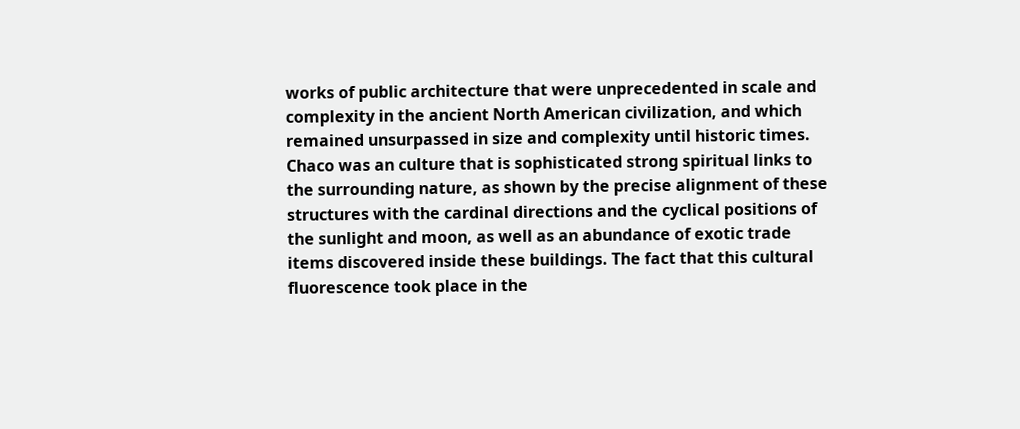works of public architecture that were unprecedented in scale and complexity in the ancient North American civilization, and which remained unsurpassed in size and complexity until historic times. Chaco was an culture that is sophisticated strong spiritual links to the surrounding nature, as shown by the precise alignment of these structures with the cardinal directions and the cyclical positions of the sunlight and moon, as well as an abundance of exotic trade items discovered inside these buildings. The fact that this cultural fluorescence took place in the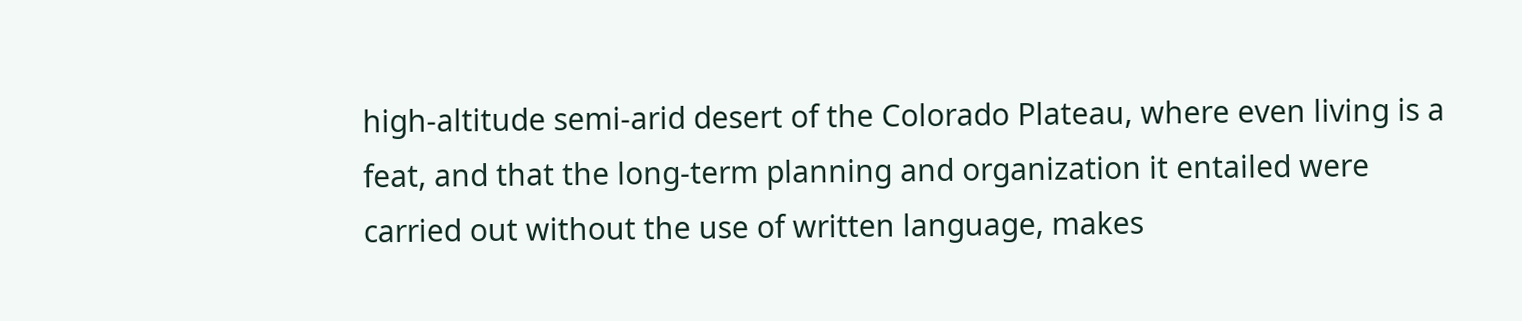high-altitude semi-arid desert of the Colorado Plateau, where even living is a feat, and that the long-term planning and organization it entailed were carried out without the use of written language, makes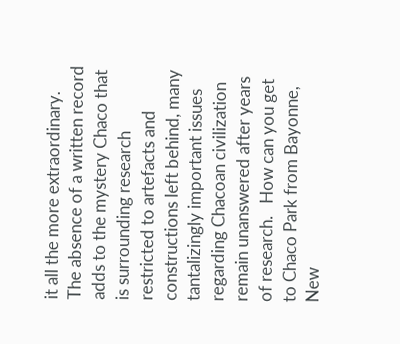it all the more extraordinary. The absence of a written record adds to the mystery Chaco that is surrounding research restricted to artefacts and constructions left behind, many tantalizingly important issues regarding Chacoan civilization remain unanswered after years of research.   How can you get to Chaco Park from Bayonne, New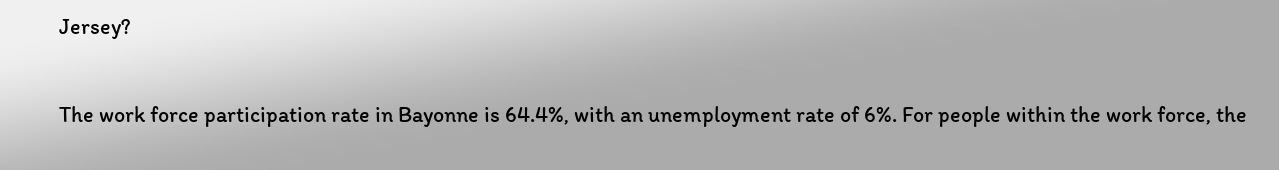Jersey?

The work force participation rate in Bayonne is 64.4%, with an unemployment rate of 6%. For people within the work force, the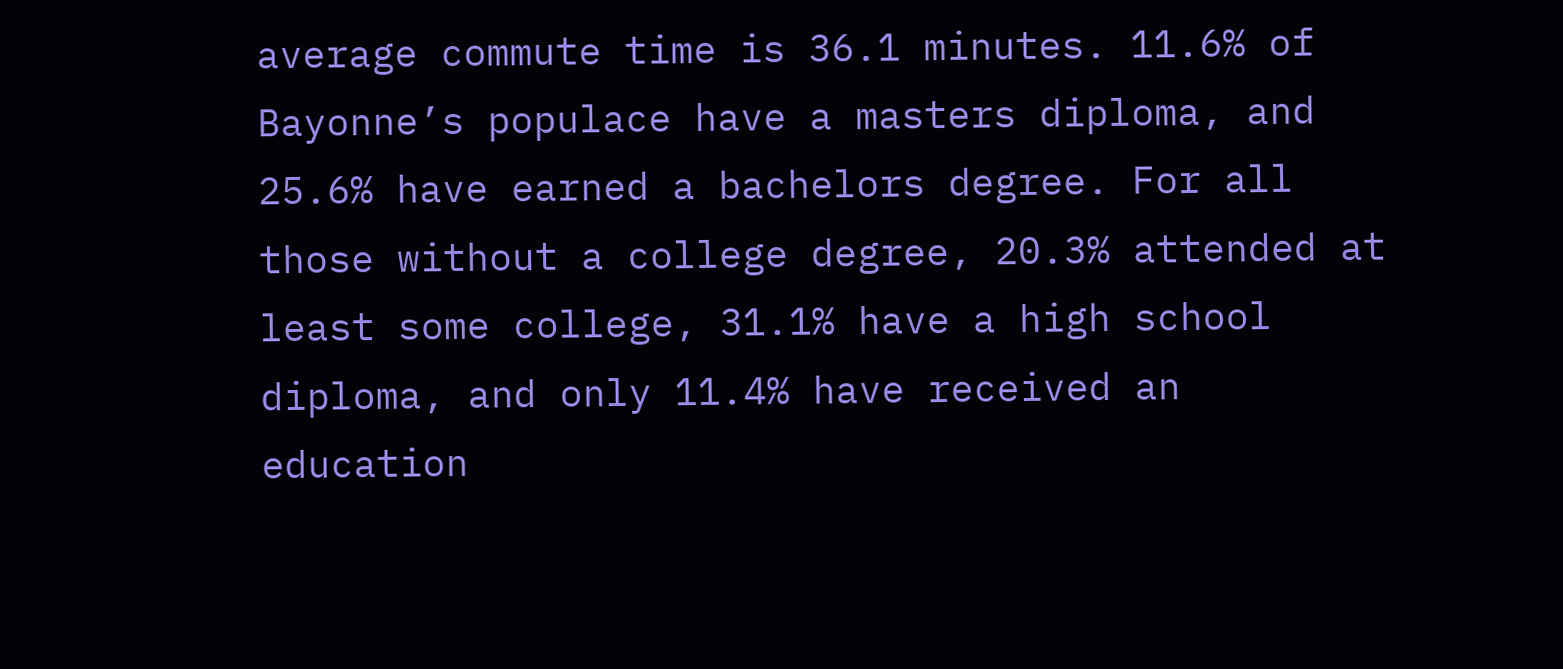average commute time is 36.1 minutes. 11.6% of Bayonne’s populace have a masters diploma, and 25.6% have earned a bachelors degree. For all those without a college degree, 20.3% attended at least some college, 31.1% have a high school diploma, and only 11.4% have received an education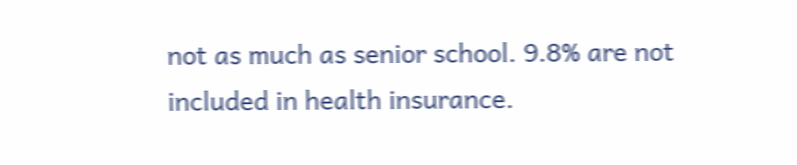not as much as senior school. 9.8% are not included in health insurance.